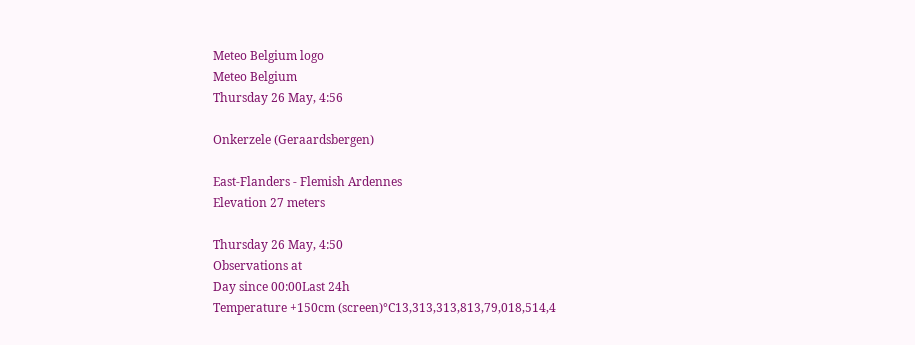Meteo Belgium logo
Meteo Belgium
Thursday 26 May, 4:56

Onkerzele (Geraardsbergen)

East-Flanders - Flemish Ardennes
Elevation 27 meters

Thursday 26 May, 4:50
Observations at
Day since 00:00Last 24h
Temperature +150cm (screen)°C13,313,313,813,79,018,514,4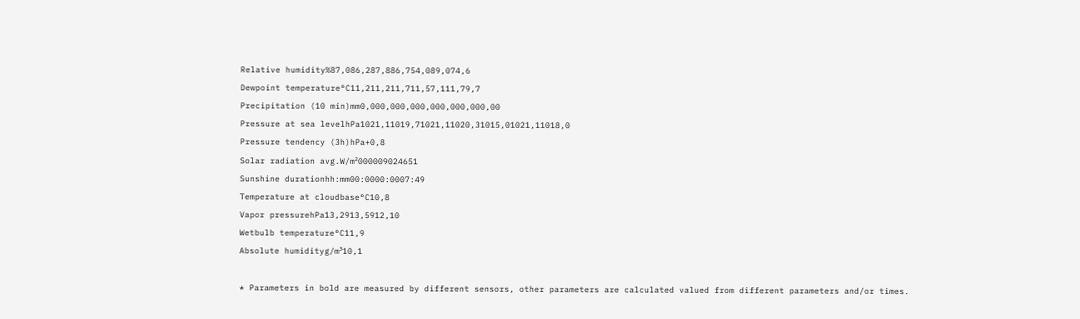Relative humidity%87,086,287,886,754,089,074,6
Dewpoint temperature°C11,211,211,711,57,111,79,7
Precipitation (10 min)mm0,000,000,000,000,000,000,00
Pressure at sea levelhPa1021,11019,71021,11020,31015,01021,11018,0
Pressure tendency (3h)hPa+0,8
Solar radiation avg.W/m²000009024651
Sunshine durationhh:mm00:0000:0007:49
Temperature at cloudbase°C10,8
Vapor pressurehPa13,2913,5912,10
Wetbulb temperature°C11,9
Absolute humidityg/m³10,1

* Parameters in bold are measured by different sensors, other parameters are calculated valued from different parameters and/or times.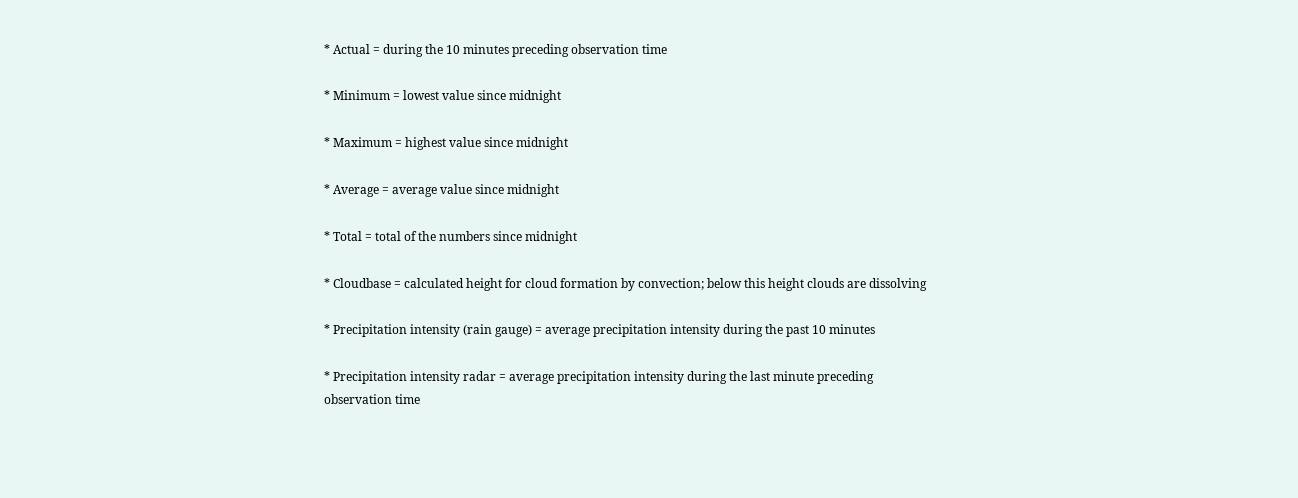* Actual = during the 10 minutes preceding observation time

* Minimum = lowest value since midnight

* Maximum = highest value since midnight

* Average = average value since midnight

* Total = total of the numbers since midnight

* Cloudbase = calculated height for cloud formation by convection; below this height clouds are dissolving

* Precipitation intensity (rain gauge) = average precipitation intensity during the past 10 minutes

* Precipitation intensity radar = average precipitation intensity during the last minute preceding observation time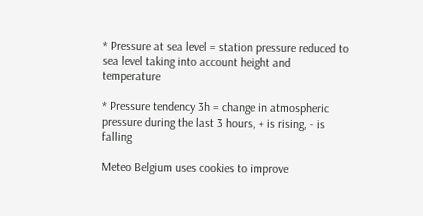* Pressure at sea level = station pressure reduced to sea level taking into account height and temperature

* Pressure tendency 3h = change in atmospheric pressure during the last 3 hours, + is rising, - is falling

Meteo Belgium uses cookies to improve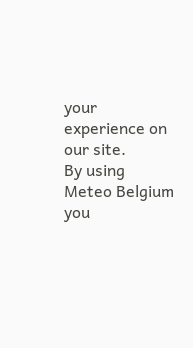your experience on our site.
By using Meteo Belgium you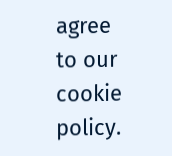agree to our cookie policy.